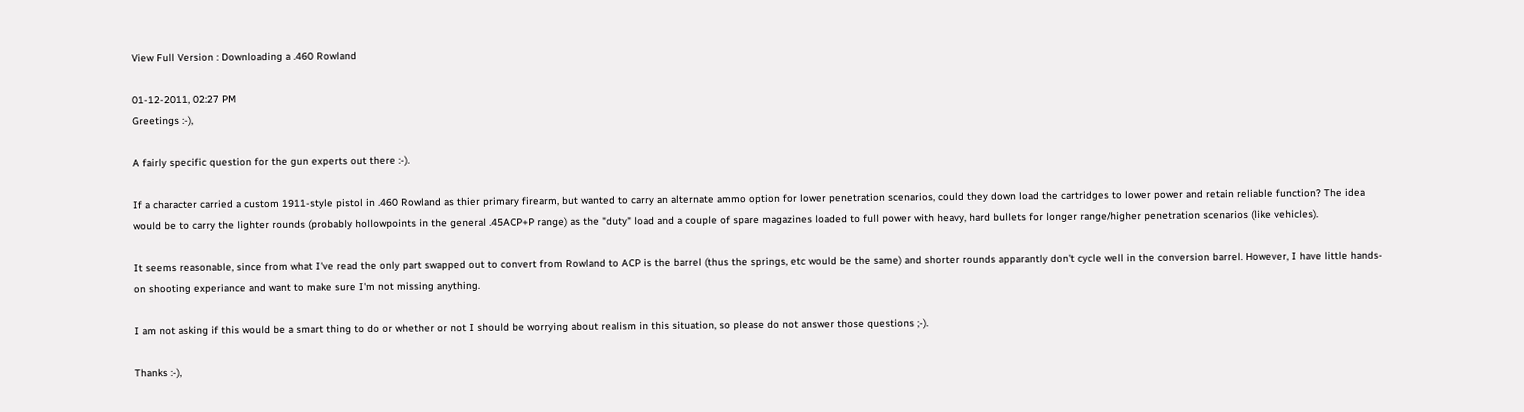View Full Version : Downloading a .460 Rowland

01-12-2011, 02:27 PM
Greetings :-),

A fairly specific question for the gun experts out there :-).

If a character carried a custom 1911-style pistol in .460 Rowland as thier primary firearm, but wanted to carry an alternate ammo option for lower penetration scenarios, could they down load the cartridges to lower power and retain reliable function? The idea would be to carry the lighter rounds (probably hollowpoints in the general .45ACP+P range) as the "duty" load and a couple of spare magazines loaded to full power with heavy, hard bullets for longer range/higher penetration scenarios (like vehicles).

It seems reasonable, since from what I've read the only part swapped out to convert from Rowland to ACP is the barrel (thus the springs, etc would be the same) and shorter rounds apparantly don't cycle well in the conversion barrel. However, I have little hands-on shooting experiance and want to make sure I'm not missing anything.

I am not asking if this would be a smart thing to do or whether or not I should be worrying about realism in this situation, so please do not answer those questions ;-).

Thanks :-),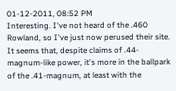01-12-2011, 08:52 PM
Interesting. I've not heard of the .460 Rowland, so I've just now perused their site. It seems that, despite claims of .44-magnum-like power, it's more in the ballpark of the .41-magnum, at least with the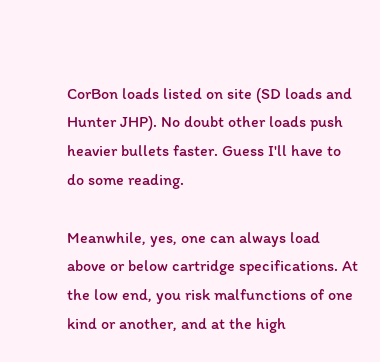CorBon loads listed on site (SD loads and Hunter JHP). No doubt other loads push heavier bullets faster. Guess I'll have to do some reading.

Meanwhile, yes, one can always load above or below cartridge specifications. At the low end, you risk malfunctions of one kind or another, and at the high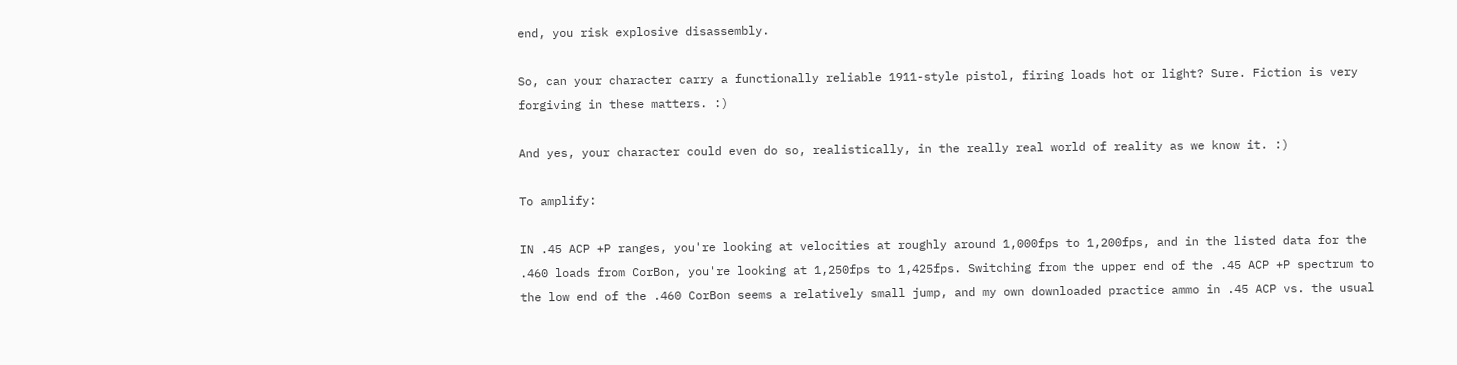end, you risk explosive disassembly.

So, can your character carry a functionally reliable 1911-style pistol, firing loads hot or light? Sure. Fiction is very forgiving in these matters. :)

And yes, your character could even do so, realistically, in the really real world of reality as we know it. :)

To amplify:

IN .45 ACP +P ranges, you're looking at velocities at roughly around 1,000fps to 1,200fps, and in the listed data for the .460 loads from CorBon, you're looking at 1,250fps to 1,425fps. Switching from the upper end of the .45 ACP +P spectrum to the low end of the .460 CorBon seems a relatively small jump, and my own downloaded practice ammo in .45 ACP vs. the usual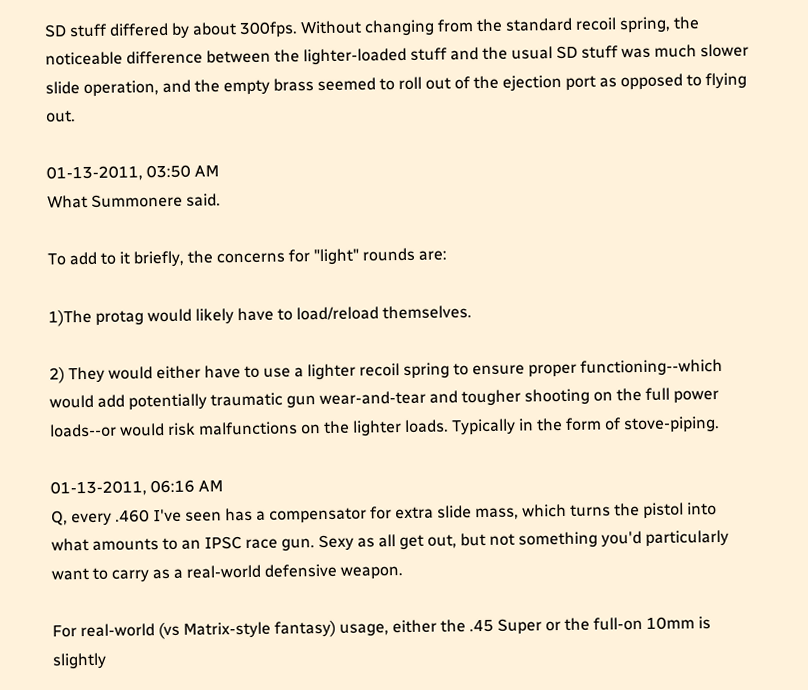SD stuff differed by about 300fps. Without changing from the standard recoil spring, the noticeable difference between the lighter-loaded stuff and the usual SD stuff was much slower slide operation, and the empty brass seemed to roll out of the ejection port as opposed to flying out.

01-13-2011, 03:50 AM
What Summonere said.

To add to it briefly, the concerns for "light" rounds are:

1)The protag would likely have to load/reload themselves.

2) They would either have to use a lighter recoil spring to ensure proper functioning--which would add potentially traumatic gun wear-and-tear and tougher shooting on the full power loads--or would risk malfunctions on the lighter loads. Typically in the form of stove-piping.

01-13-2011, 06:16 AM
Q, every .460 I've seen has a compensator for extra slide mass, which turns the pistol into what amounts to an IPSC race gun. Sexy as all get out, but not something you'd particularly want to carry as a real-world defensive weapon.

For real-world (vs Matrix-style fantasy) usage, either the .45 Super or the full-on 10mm is slightly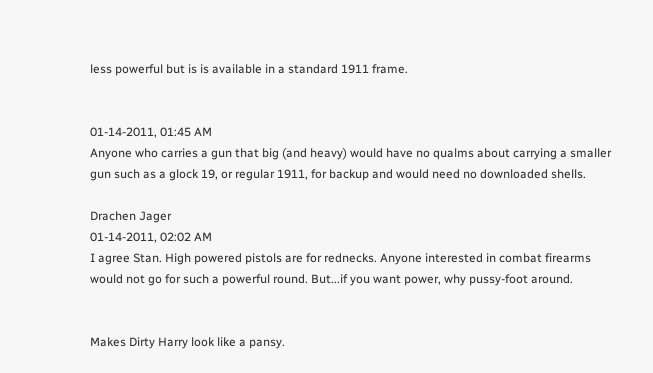less powerful but is is available in a standard 1911 frame.


01-14-2011, 01:45 AM
Anyone who carries a gun that big (and heavy) would have no qualms about carrying a smaller gun such as a glock 19, or regular 1911, for backup and would need no downloaded shells.

Drachen Jager
01-14-2011, 02:02 AM
I agree Stan. High powered pistols are for rednecks. Anyone interested in combat firearms would not go for such a powerful round. But...if you want power, why pussy-foot around.


Makes Dirty Harry look like a pansy.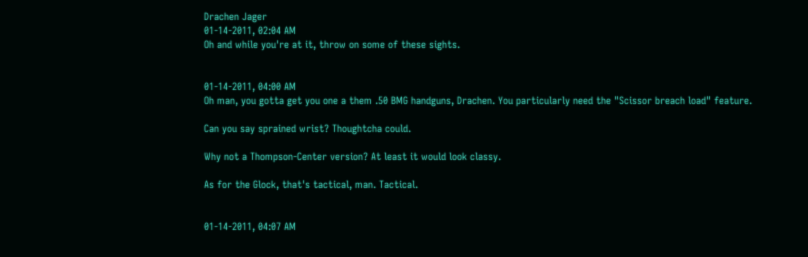Drachen Jager
01-14-2011, 02:04 AM
Oh and while you're at it, throw on some of these sights.


01-14-2011, 04:00 AM
Oh man, you gotta get you one a them .50 BMG handguns, Drachen. You particularly need the "Scissor breach load" feature.

Can you say sprained wrist? Thoughtcha could.

Why not a Thompson-Center version? At least it would look classy.

As for the Glock, that's tactical, man. Tactical.


01-14-2011, 04:07 AM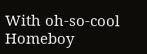With oh-so-cool Homeboy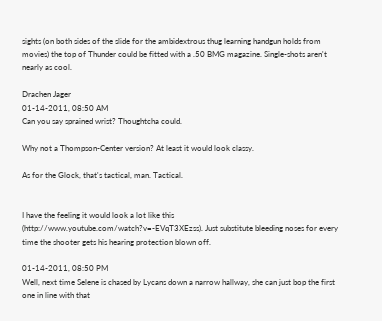sights (on both sides of the slide for the ambidextrous thug learning handgun holds from movies) the top of Thunder could be fitted with a .50 BMG magazine. Single-shots aren't nearly as cool.

Drachen Jager
01-14-2011, 08:50 AM
Can you say sprained wrist? Thoughtcha could.

Why not a Thompson-Center version? At least it would look classy.

As for the Glock, that's tactical, man. Tactical.


I have the feeling it would look a lot like this (http://www.youtube.com/watch?v=-EVqT3XEzss). Just substitute bleeding noses for every time the shooter gets his hearing protection blown off.

01-14-2011, 08:50 PM
Well, next time Selene is chased by Lycans down a narrow hallway, she can just bop the first one in line with that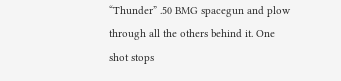“Thunder” .50 BMG spacegun and plow through all the others behind it. One shot stops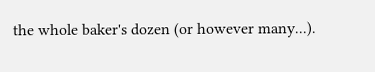the whole baker's dozen (or however many...).